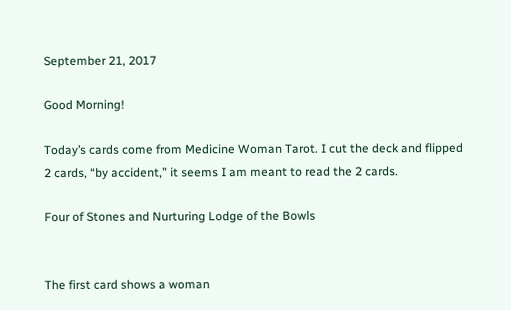September 21, 2017

Good Morning!

Today’s cards come from Medicine Woman Tarot. I cut the deck and flipped 2 cards, “by accident,” it seems I am meant to read the 2 cards.

Four of Stones and Nurturing Lodge of the Bowls


The first card shows a woman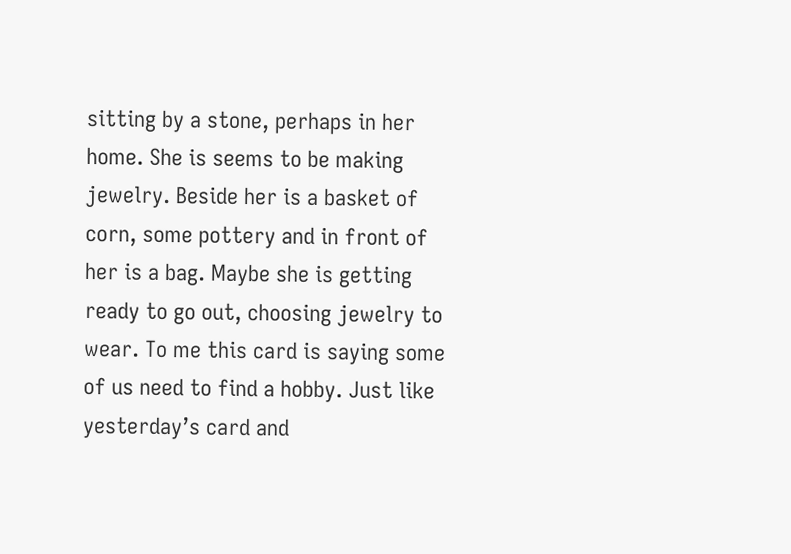sitting by a stone, perhaps in her home. She is seems to be making jewelry. Beside her is a basket of corn, some pottery and in front of her is a bag. Maybe she is getting ready to go out, choosing jewelry to wear. To me this card is saying some of us need to find a hobby. Just like yesterday’s card and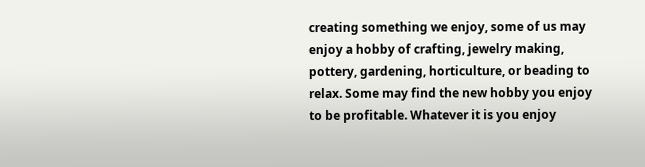creating something we enjoy, some of us may enjoy a hobby of crafting, jewelry making, pottery, gardening, horticulture, or beading to relax. Some may find the new hobby you enjoy to be profitable. Whatever it is you enjoy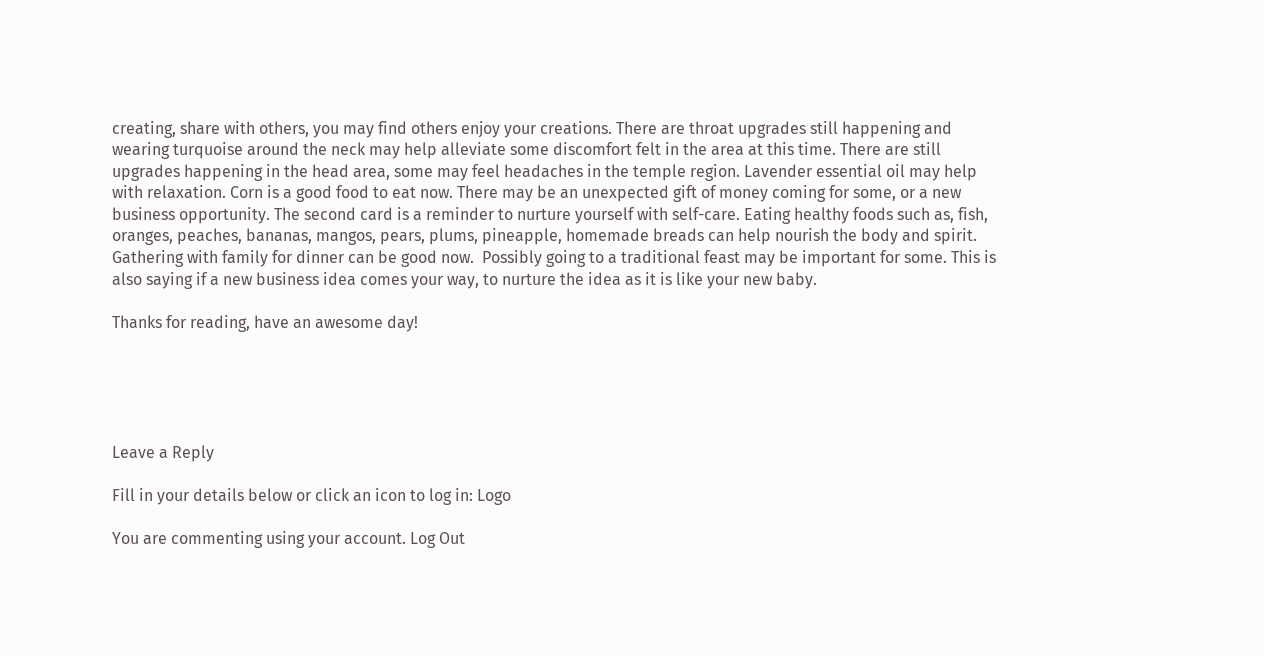creating, share with others, you may find others enjoy your creations. There are throat upgrades still happening and wearing turquoise around the neck may help alleviate some discomfort felt in the area at this time. There are still upgrades happening in the head area, some may feel headaches in the temple region. Lavender essential oil may help with relaxation. Corn is a good food to eat now. There may be an unexpected gift of money coming for some, or a new business opportunity. The second card is a reminder to nurture yourself with self-care. Eating healthy foods such as, fish, oranges, peaches, bananas, mangos, pears, plums, pineapple, homemade breads can help nourish the body and spirit. Gathering with family for dinner can be good now.  Possibly going to a traditional feast may be important for some. This is also saying if a new business idea comes your way, to nurture the idea as it is like your new baby.

Thanks for reading, have an awesome day!





Leave a Reply

Fill in your details below or click an icon to log in: Logo

You are commenting using your account. Log Out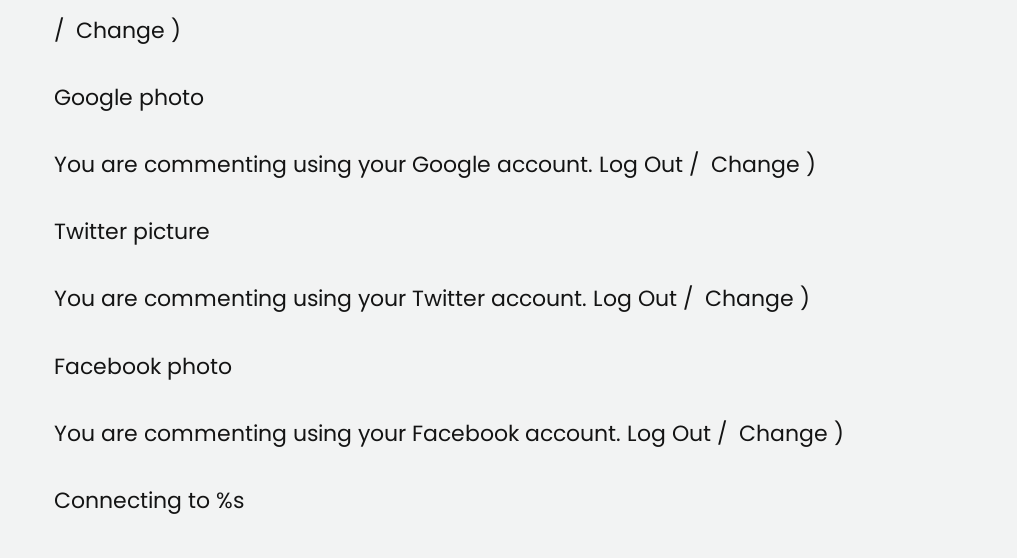/  Change )

Google photo

You are commenting using your Google account. Log Out /  Change )

Twitter picture

You are commenting using your Twitter account. Log Out /  Change )

Facebook photo

You are commenting using your Facebook account. Log Out /  Change )

Connecting to %s